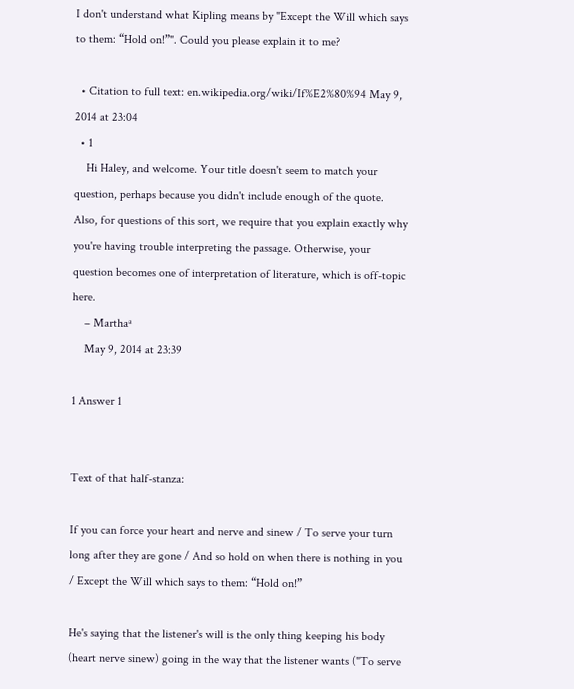I don't understand what Kipling means by "Except the Will which says to them: “Hold on!”". Could you please explain it to me?

  • Citation to full text: en.wikipedia.org/wiki/If%E2%80%94 May 9, 2014 at 23:04
  • 1
    Hi Haley, and welcome. Your title doesn't seem to match your question, perhaps because you didn't include enough of the quote. Also, for questions of this sort, we require that you explain exactly why you're having trouble interpreting the passage. Otherwise, your question becomes one of interpretation of literature, which is off-topic here.
    – Marthaª
    May 9, 2014 at 23:39

1 Answer 1


Text of that half-stanza:

If you can force your heart and nerve and sinew / To serve your turn long after they are gone / And so hold on when there is nothing in you / Except the Will which says to them: “Hold on!”

He's saying that the listener's will is the only thing keeping his body (heart nerve sinew) going in the way that the listener wants ("To serve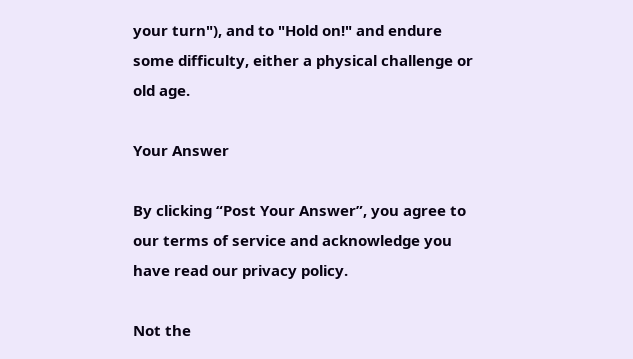your turn"), and to "Hold on!" and endure some difficulty, either a physical challenge or old age.

Your Answer

By clicking “Post Your Answer”, you agree to our terms of service and acknowledge you have read our privacy policy.

Not the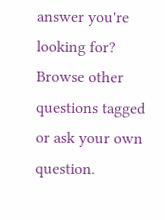answer you're looking for? Browse other questions tagged or ask your own question.